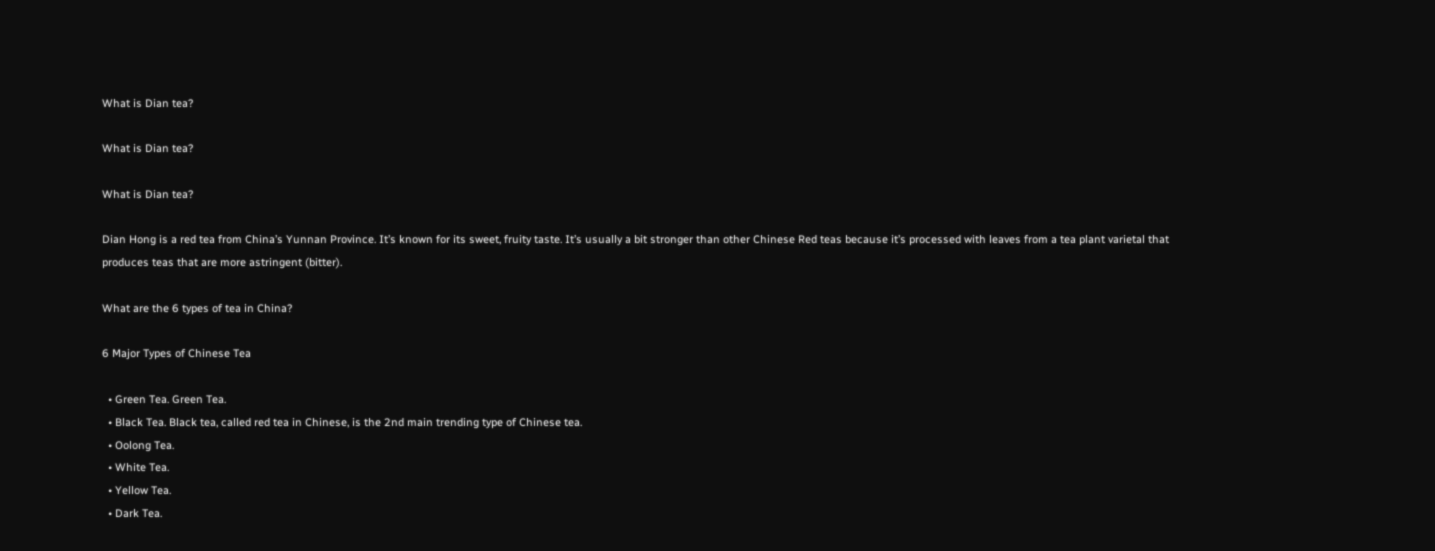What is Dian tea?

What is Dian tea?

What is Dian tea?

Dian Hong is a red tea from China’s Yunnan Province. It’s known for its sweet, fruity taste. It’s usually a bit stronger than other Chinese Red teas because it’s processed with leaves from a tea plant varietal that produces teas that are more astringent (bitter).

What are the 6 types of tea in China?

6 Major Types of Chinese Tea

  • Green Tea. Green Tea.
  • Black Tea. Black tea, called red tea in Chinese, is the 2nd main trending type of Chinese tea.
  • Oolong Tea.
  • White Tea.
  • Yellow Tea.
  • Dark Tea.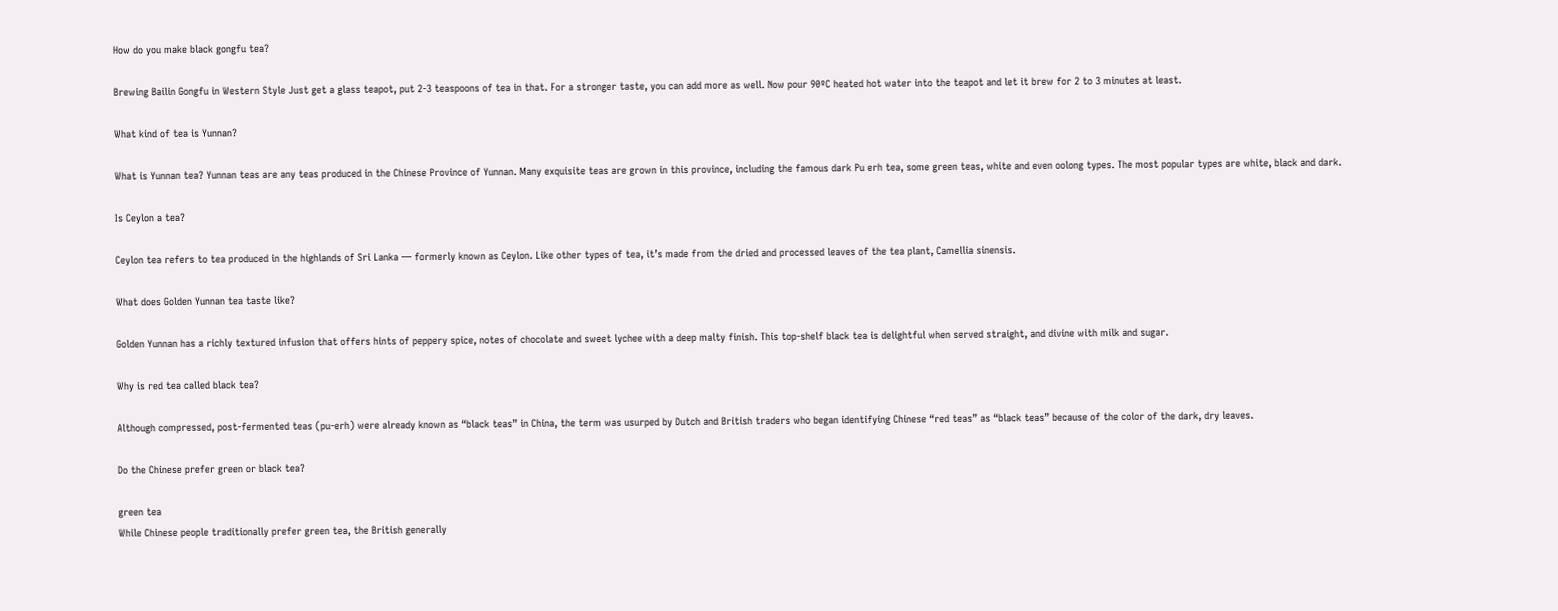How do you make black gongfu tea?

Brewing Bailin Gongfu in Western Style Just get a glass teapot, put 2-3 teaspoons of tea in that. For a stronger taste, you can add more as well. Now pour 90ºC heated hot water into the teapot and let it brew for 2 to 3 minutes at least.

What kind of tea is Yunnan?

What is Yunnan tea? Yunnan teas are any teas produced in the Chinese Province of Yunnan. Many exquisite teas are grown in this province, including the famous dark Pu erh tea, some green teas, white and even oolong types. The most popular types are white, black and dark.

Is Ceylon a tea?

Ceylon tea refers to tea produced in the highlands of Sri Lanka — formerly known as Ceylon. Like other types of tea, it’s made from the dried and processed leaves of the tea plant, Camellia sinensis.

What does Golden Yunnan tea taste like?

Golden Yunnan has a richly textured infusion that offers hints of peppery spice, notes of chocolate and sweet lychee with a deep malty finish. This top-shelf black tea is delightful when served straight, and divine with milk and sugar.

Why is red tea called black tea?

Although compressed, post-fermented teas (pu-erh) were already known as “black teas” in China, the term was usurped by Dutch and British traders who began identifying Chinese “red teas” as “black teas” because of the color of the dark, dry leaves.

Do the Chinese prefer green or black tea?

green tea
While Chinese people traditionally prefer green tea, the British generally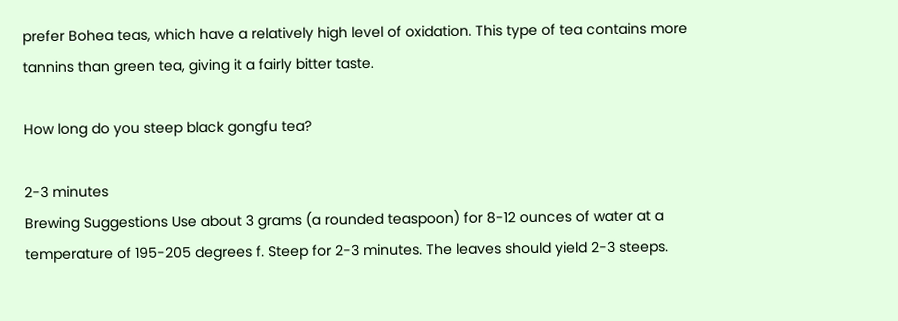prefer Bohea teas, which have a relatively high level of oxidation. This type of tea contains more tannins than green tea, giving it a fairly bitter taste.

How long do you steep black gongfu tea?

2-3 minutes
Brewing Suggestions Use about 3 grams (a rounded teaspoon) for 8-12 ounces of water at a temperature of 195-205 degrees f. Steep for 2-3 minutes. The leaves should yield 2-3 steeps.